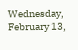Wednesday, February 13,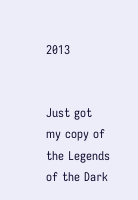2013


Just got my copy of the Legends of the Dark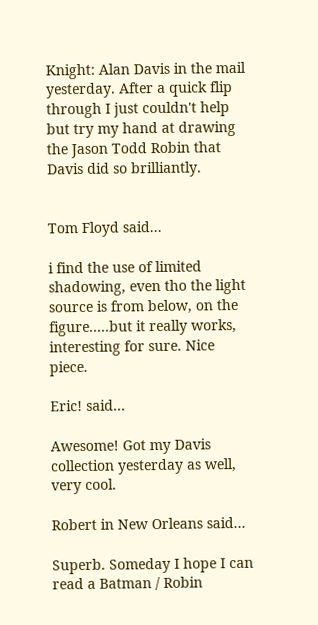Knight: Alan Davis in the mail yesterday. After a quick flip through I just couldn't help but try my hand at drawing the Jason Todd Robin that Davis did so brilliantly.


Tom Floyd said...

i find the use of limited shadowing, even tho the light source is from below, on the figure.....but it really works, interesting for sure. Nice piece.

Eric! said...

Awesome! Got my Davis collection yesterday as well, very cool.

Robert in New Orleans said...

Superb. Someday I hope I can read a Batman / Robin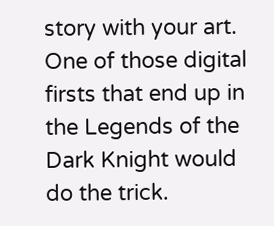story with your art. One of those digital firsts that end up in the Legends of the Dark Knight would do the trick.